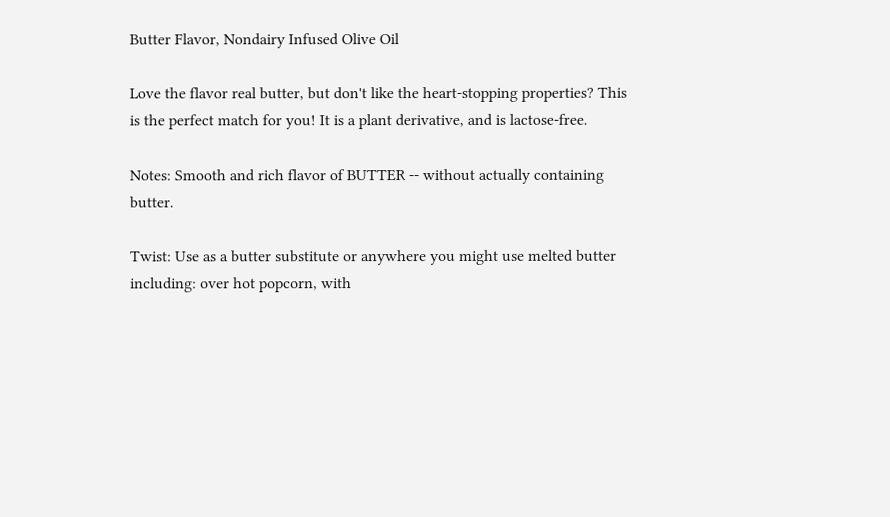Butter Flavor, Nondairy Infused Olive Oil

Love the flavor real butter, but don't like the heart-stopping properties? This is the perfect match for you! It is a plant derivative, and is lactose-free.

Notes: Smooth and rich flavor of BUTTER -- without actually containing butter.

Twist: Use as a butter substitute or anywhere you might use melted butter including: over hot popcorn, with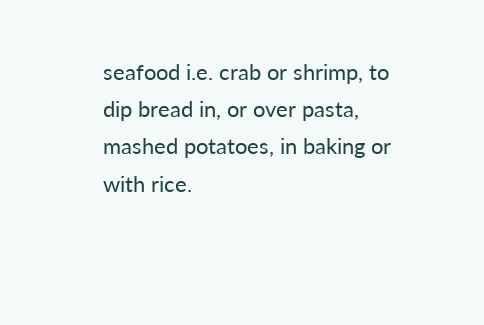seafood i.e. crab or shrimp, to dip bread in, or over pasta, mashed potatoes, in baking or with rice.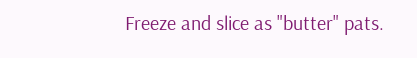Freeze and slice as "butter" pats.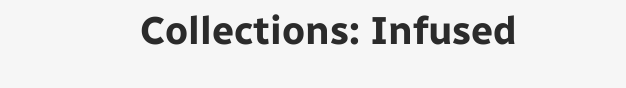Collections: Infused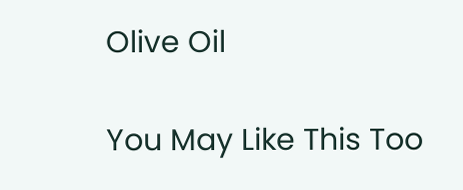Olive Oil

You May Like This Too